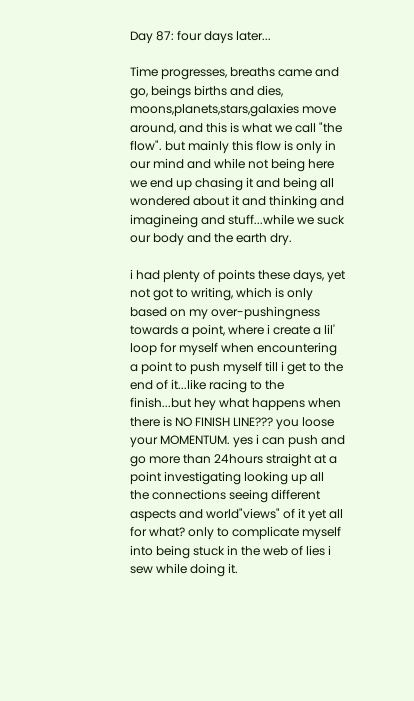Day 87: four days later...

Time progresses, breaths came and go, beings births and dies, moons,planets,stars,galaxies move around, and this is what we call "the flow". but mainly this flow is only in our mind and while not being here we end up chasing it and being all wondered about it and thinking and imagineing and stuff...while we suck our body and the earth dry.

i had plenty of points these days, yet not got to writing, which is only based on my over-pushingness towards a point, where i create a lil' loop for myself when encountering a point to push myself till i get to the end of it...like racing to the finish...but hey what happens when there is NO FINISH LINE??? you loose your MOMENTUM. yes i can push and go more than 24hours straight at a point investigating looking up all the connections seeing different aspects and world"views" of it yet all for what? only to complicate myself into being stuck in the web of lies i sew while doing it.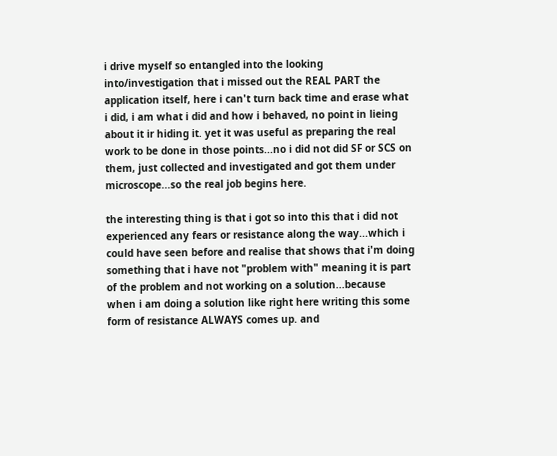i drive myself so entangled into the looking into/investigation that i missed out the REAL PART the application itself, here i can't turn back time and erase what i did, i am what i did and how i behaved, no point in lieing about it ir hiding it. yet it was useful as preparing the real work to be done in those points...no i did not did SF or SCS on them, just collected and investigated and got them under microscope...so the real job begins here.

the interesting thing is that i got so into this that i did not experienced any fears or resistance along the way...which i could have seen before and realise that shows that i'm doing something that i have not "problem with" meaning it is part of the problem and not working on a solution...because when i am doing a solution like right here writing this some form of resistance ALWAYS comes up. and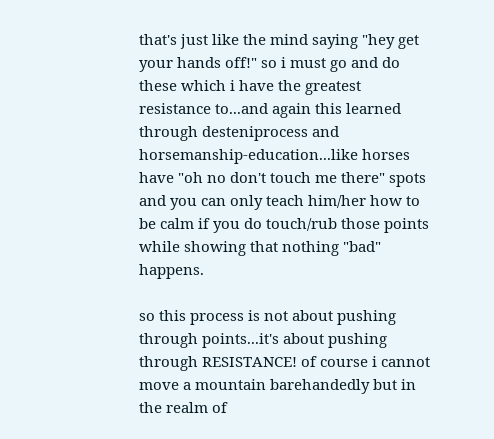that's just like the mind saying "hey get your hands off!" so i must go and do these which i have the greatest resistance to...and again this learned through desteniprocess and horsemanship-education...like horses have "oh no don't touch me there" spots and you can only teach him/her how to be calm if you do touch/rub those points while showing that nothing "bad" happens.

so this process is not about pushing through points...it's about pushing through RESISTANCE! of course i cannot move a mountain barehandedly but in the realm of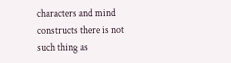characters and mind constructs there is not such thing as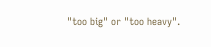"too big" or "too heavy".